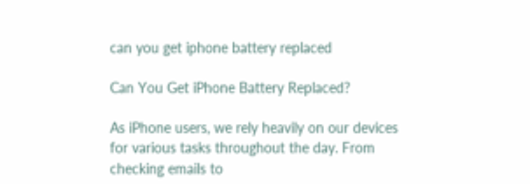can you get iphone battery replaced

Can You Get iPhone Battery Replaced?

As iPhone users, we rely heavily on our devices for various tasks throughout the day. From checking emails to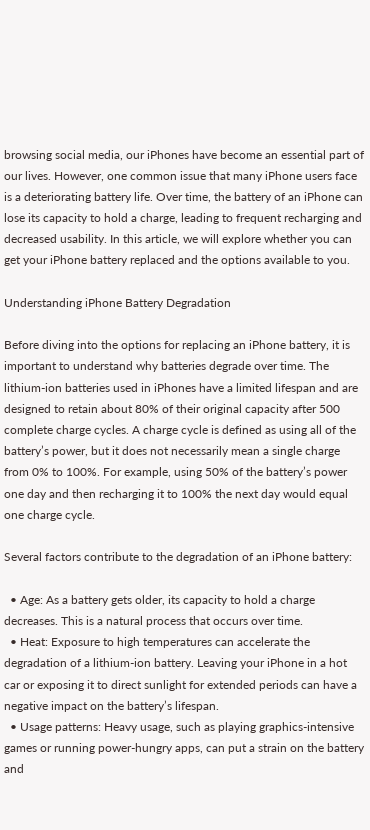browsing social media, our iPhones have become an essential part of our lives. However, one common issue that many iPhone users face is a deteriorating battery life. Over time, the battery of an iPhone can lose its capacity to hold a charge, leading to frequent recharging and decreased usability. In this article, we will explore whether you can get your iPhone battery replaced and the options available to you.

Understanding iPhone Battery Degradation

Before diving into the options for replacing an iPhone battery, it is important to understand why batteries degrade over time. The lithium-ion batteries used in iPhones have a limited lifespan and are designed to retain about 80% of their original capacity after 500 complete charge cycles. A charge cycle is defined as using all of the battery’s power, but it does not necessarily mean a single charge from 0% to 100%. For example, using 50% of the battery’s power one day and then recharging it to 100% the next day would equal one charge cycle.

Several factors contribute to the degradation of an iPhone battery:

  • Age: As a battery gets older, its capacity to hold a charge decreases. This is a natural process that occurs over time.
  • Heat: Exposure to high temperatures can accelerate the degradation of a lithium-ion battery. Leaving your iPhone in a hot car or exposing it to direct sunlight for extended periods can have a negative impact on the battery’s lifespan.
  • Usage patterns: Heavy usage, such as playing graphics-intensive games or running power-hungry apps, can put a strain on the battery and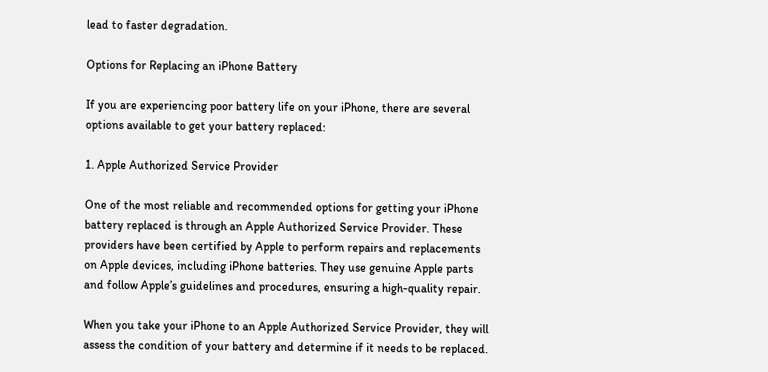lead to faster degradation.

Options for Replacing an iPhone Battery

If you are experiencing poor battery life on your iPhone, there are several options available to get your battery replaced:

1. Apple Authorized Service Provider

One of the most reliable and recommended options for getting your iPhone battery replaced is through an Apple Authorized Service Provider. These providers have been certified by Apple to perform repairs and replacements on Apple devices, including iPhone batteries. They use genuine Apple parts and follow Apple’s guidelines and procedures, ensuring a high-quality repair.

When you take your iPhone to an Apple Authorized Service Provider, they will assess the condition of your battery and determine if it needs to be replaced.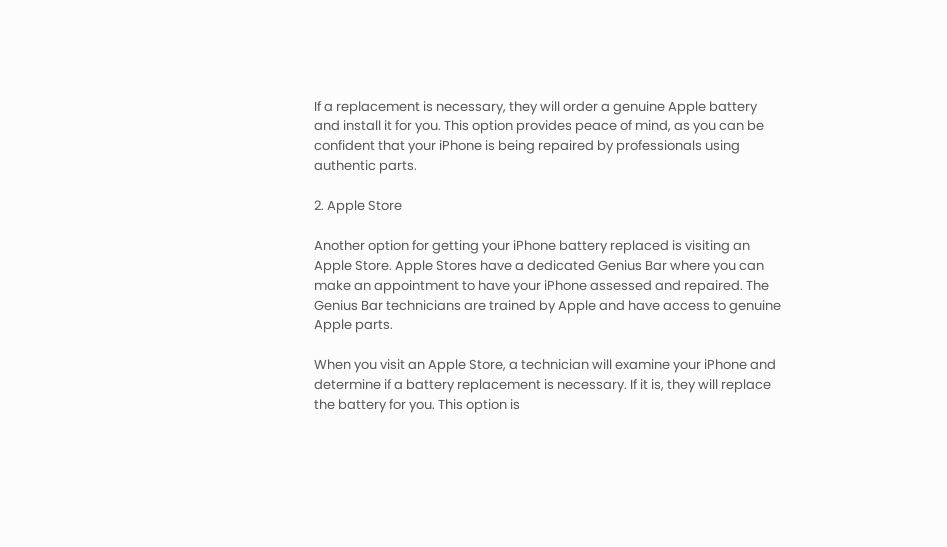If a replacement is necessary, they will order a genuine Apple battery and install it for you. This option provides peace of mind, as you can be confident that your iPhone is being repaired by professionals using authentic parts.

2. Apple Store

Another option for getting your iPhone battery replaced is visiting an Apple Store. Apple Stores have a dedicated Genius Bar where you can make an appointment to have your iPhone assessed and repaired. The Genius Bar technicians are trained by Apple and have access to genuine Apple parts.

When you visit an Apple Store, a technician will examine your iPhone and determine if a battery replacement is necessary. If it is, they will replace the battery for you. This option is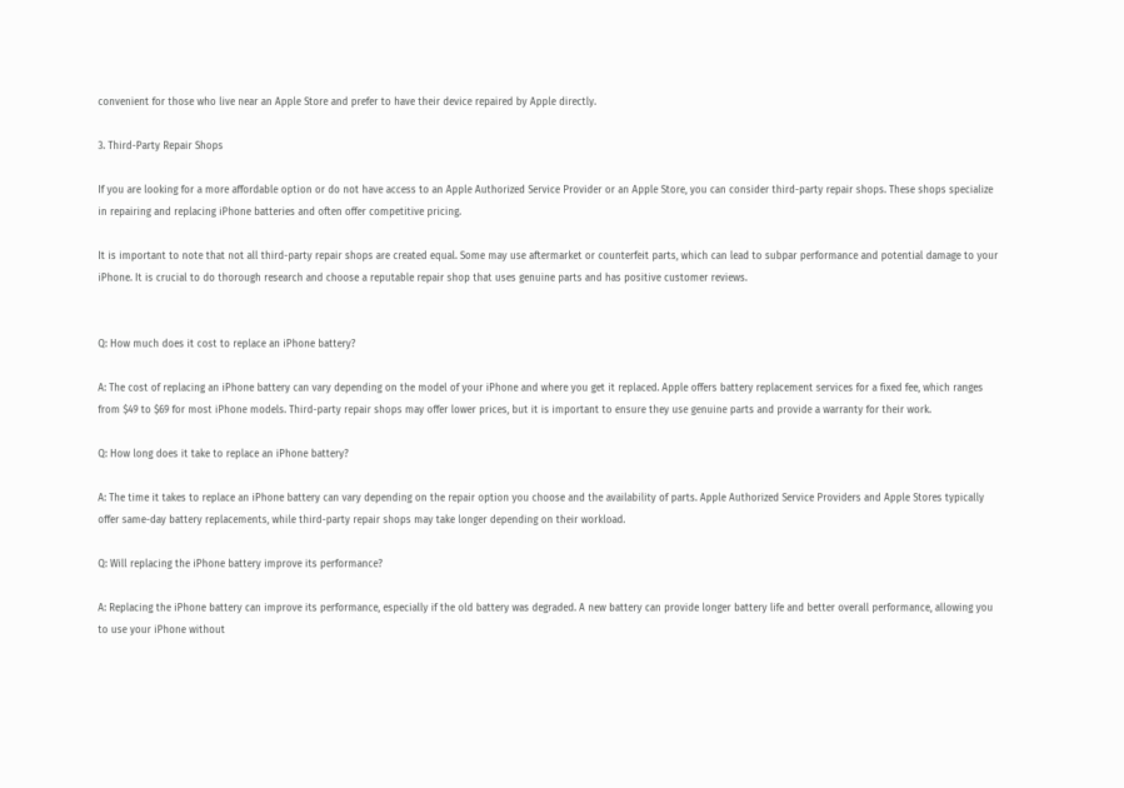convenient for those who live near an Apple Store and prefer to have their device repaired by Apple directly.

3. Third-Party Repair Shops

If you are looking for a more affordable option or do not have access to an Apple Authorized Service Provider or an Apple Store, you can consider third-party repair shops. These shops specialize in repairing and replacing iPhone batteries and often offer competitive pricing.

It is important to note that not all third-party repair shops are created equal. Some may use aftermarket or counterfeit parts, which can lead to subpar performance and potential damage to your iPhone. It is crucial to do thorough research and choose a reputable repair shop that uses genuine parts and has positive customer reviews.


Q: How much does it cost to replace an iPhone battery?

A: The cost of replacing an iPhone battery can vary depending on the model of your iPhone and where you get it replaced. Apple offers battery replacement services for a fixed fee, which ranges from $49 to $69 for most iPhone models. Third-party repair shops may offer lower prices, but it is important to ensure they use genuine parts and provide a warranty for their work.

Q: How long does it take to replace an iPhone battery?

A: The time it takes to replace an iPhone battery can vary depending on the repair option you choose and the availability of parts. Apple Authorized Service Providers and Apple Stores typically offer same-day battery replacements, while third-party repair shops may take longer depending on their workload.

Q: Will replacing the iPhone battery improve its performance?

A: Replacing the iPhone battery can improve its performance, especially if the old battery was degraded. A new battery can provide longer battery life and better overall performance, allowing you to use your iPhone without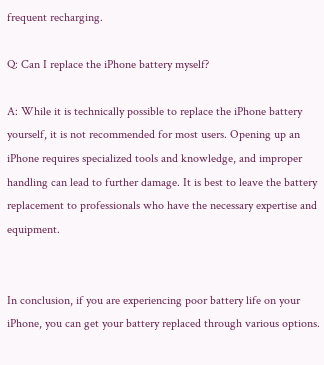frequent recharging.

Q: Can I replace the iPhone battery myself?

A: While it is technically possible to replace the iPhone battery yourself, it is not recommended for most users. Opening up an iPhone requires specialized tools and knowledge, and improper handling can lead to further damage. It is best to leave the battery replacement to professionals who have the necessary expertise and equipment.


In conclusion, if you are experiencing poor battery life on your iPhone, you can get your battery replaced through various options.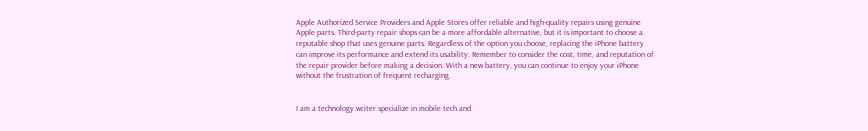Apple Authorized Service Providers and Apple Stores offer reliable and high-quality repairs using genuine Apple parts. Third-party repair shops can be a more affordable alternative, but it is important to choose a reputable shop that uses genuine parts. Regardless of the option you choose, replacing the iPhone battery can improve its performance and extend its usability. Remember to consider the cost, time, and reputation of the repair provider before making a decision. With a new battery, you can continue to enjoy your iPhone without the frustration of frequent recharging.


I am a technology writer specialize in mobile tech and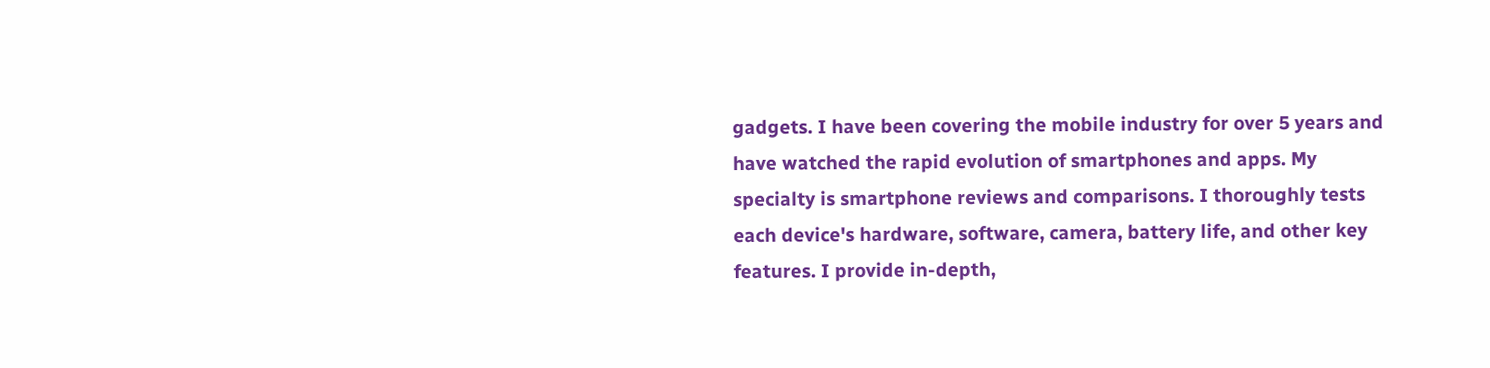gadgets. I have been covering the mobile industry for over 5 years and have watched the rapid evolution of smartphones and apps. My specialty is smartphone reviews and comparisons. I thoroughly tests each device's hardware, software, camera, battery life, and other key features. I provide in-depth,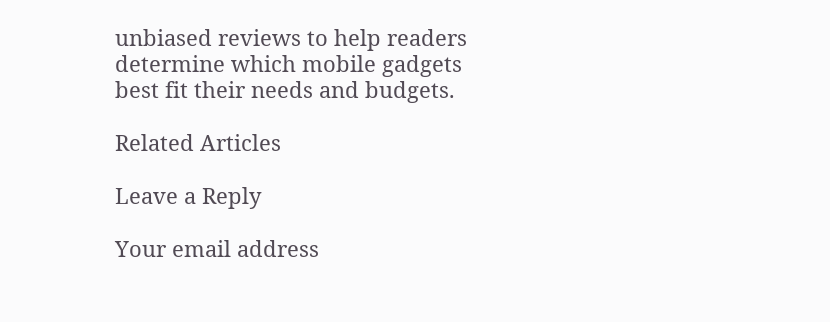unbiased reviews to help readers determine which mobile gadgets best fit their needs and budgets.

Related Articles

Leave a Reply

Your email address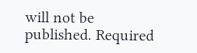will not be published. Required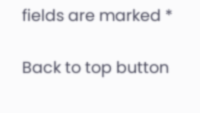fields are marked *

Back to top button